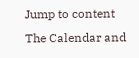Jump to content
The Calendar and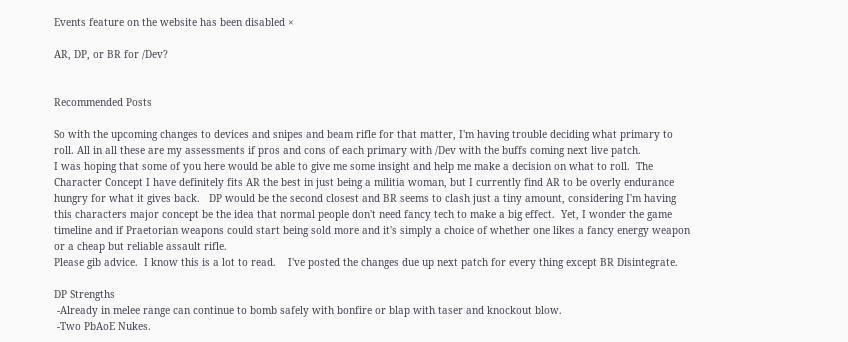Events feature on the website has been disabled ×

AR, DP, or BR for /Dev?


Recommended Posts

So with the upcoming changes to devices and snipes and beam rifle for that matter, I'm having trouble deciding what primary to roll. All in all these are my assessments if pros and cons of each primary with /Dev with the buffs coming next live patch.
I was hoping that some of you here would be able to give me some insight and help me make a decision on what to roll.  The Character Concept I have definitely fits AR the best in just being a militia woman, but I currently find AR to be overly endurance hungry for what it gives back.   DP would be the second closest and BR seems to clash just a tiny amount, considering I'm having this characters major concept be the idea that normal people don't need fancy tech to make a big effect.  Yet, I wonder the game timeline and if Praetorian weapons could start being sold more and it's simply a choice of whether one likes a fancy energy weapon or a cheap but reliable assault rifle.
Please gib advice.  I know this is a lot to read.    I've posted the changes due up next patch for every thing except BR Disintegrate.

DP Strengths
 -Already in melee range can continue to bomb safely with bonfire or blap with taser and knockout blow.
 -Two PbAoE Nukes.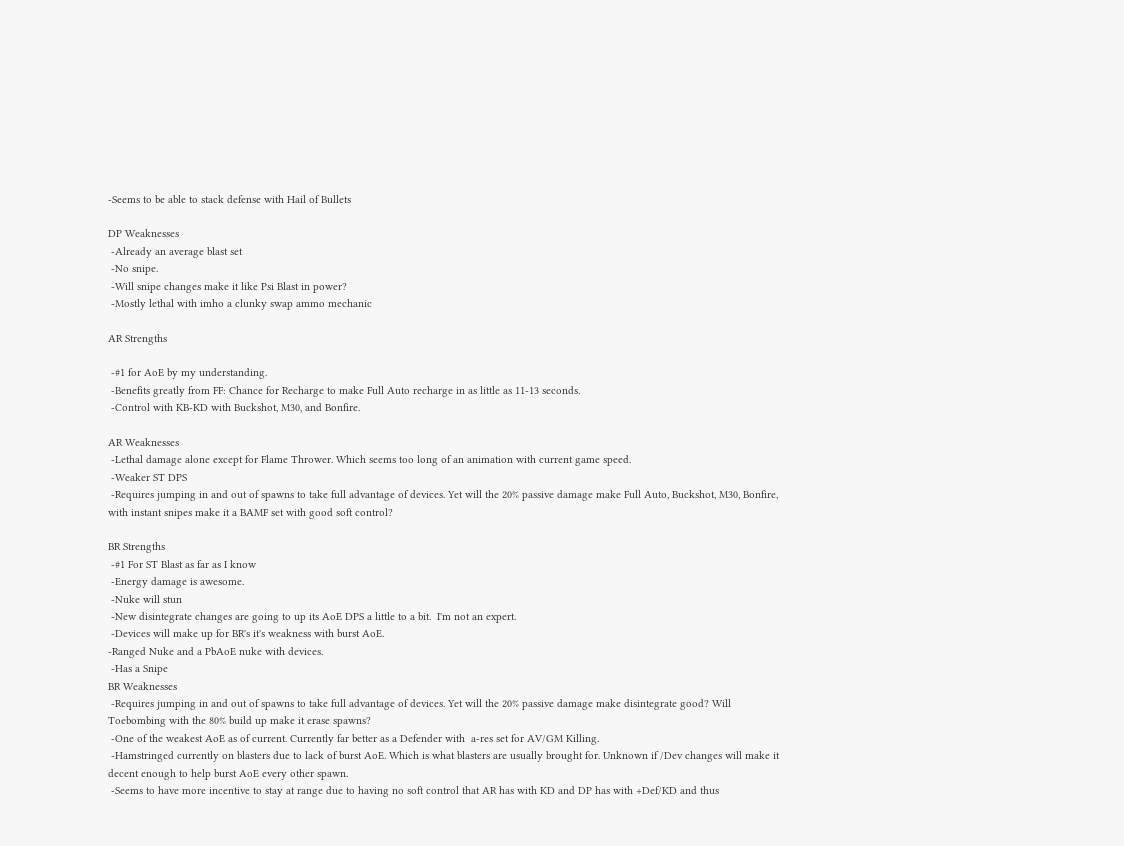-Seems to be able to stack defense with Hail of Bullets

DP Weaknesses
 -Already an average blast set
 -No snipe.
 -Will snipe changes make it like Psi Blast in power?
 -Mostly lethal with imho a clunky swap ammo mechanic

AR Strengths

 -#1 for AoE by my understanding.
 -Benefits greatly from FF: Chance for Recharge to make Full Auto recharge in as little as 11-13 seconds.
 -Control with KB-KD with Buckshot, M30, and Bonfire.

AR Weaknesses
 -Lethal damage alone except for Flame Thrower. Which seems too long of an animation with current game speed.
 -Weaker ST DPS
 -Requires jumping in and out of spawns to take full advantage of devices. Yet will the 20% passive damage make Full Auto, Buckshot, M30, Bonfire, with instant snipes make it a BAMF set with good soft control?

BR Strengths
 -#1 For ST Blast as far as I know
 -Energy damage is awesome.
 -Nuke will stun
 -New disintegrate changes are going to up its AoE DPS a little to a bit.  I'm not an expert.
 -Devices will make up for BR's it's weakness with burst AoE.
-Ranged Nuke and a PbAoE nuke with devices.
 -Has a Snipe
BR Weaknesses
 -Requires jumping in and out of spawns to take full advantage of devices. Yet will the 20% passive damage make disintegrate good? Will Toebombing with the 80% build up make it erase spawns?
 -One of the weakest AoE as of current. Currently far better as a Defender with  a-res set for AV/GM Killing.
 -Hamstringed currently on blasters due to lack of burst AoE. Which is what blasters are usually brought for. Unknown if /Dev changes will make it decent enough to help burst AoE every other spawn.
 -Seems to have more incentive to stay at range due to having no soft control that AR has with KD and DP has with +Def/KD and thus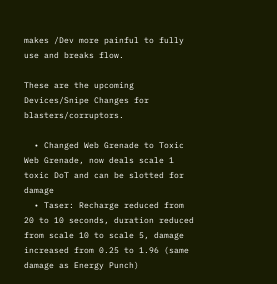makes /Dev more painful to fully use and breaks flow.

These are the upcoming Devices/Snipe Changes for blasters/corruptors.

  • Changed Web Grenade to Toxic Web Grenade, now deals scale 1 toxic DoT and can be slotted for damage
  • Taser: Recharge reduced from 20 to 10 seconds, duration reduced from scale 10 to scale 5, damage increased from 0.25 to 1.96 (same damage as Energy Punch)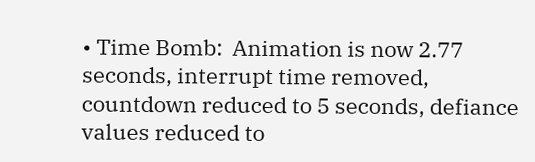• Time Bomb:  Animation is now 2.77 seconds, interrupt time removed, countdown reduced to 5 seconds, defiance values reduced to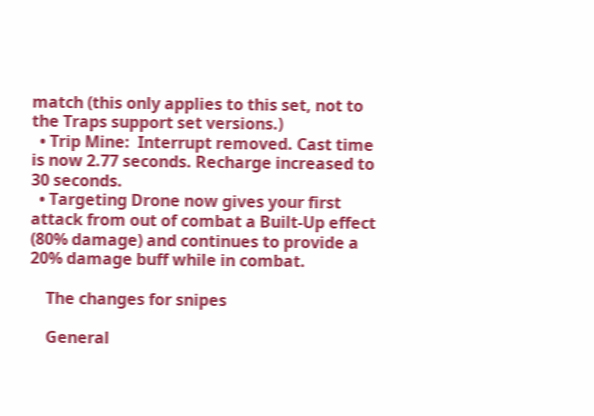match (this only applies to this set, not to the Traps support set versions.)
  • Trip Mine:  Interrupt removed. Cast time is now 2.77 seconds. Recharge increased to 30 seconds.
  • Targeting Drone now gives your first attack from out of combat a Built-Up effect (80% damage) and continues to provide a 20% damage buff while in combat.

    The changes for snipes

    General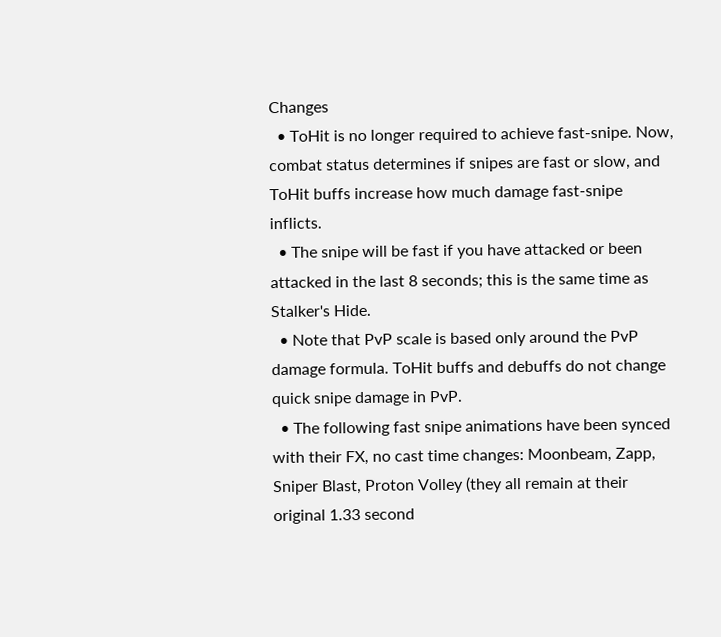Changes
  • ToHit is no longer required to achieve fast-snipe. Now, combat status determines if snipes are fast or slow, and ToHit buffs increase how much damage fast-snipe inflicts.
  • The snipe will be fast if you have attacked or been attacked in the last 8 seconds; this is the same time as Stalker's Hide.
  • Note that PvP scale is based only around the PvP damage formula. ToHit buffs and debuffs do not change quick snipe damage in PvP.
  • The following fast snipe animations have been synced with their FX, no cast time changes: Moonbeam, Zapp, Sniper Blast, Proton Volley (they all remain at their original 1.33 second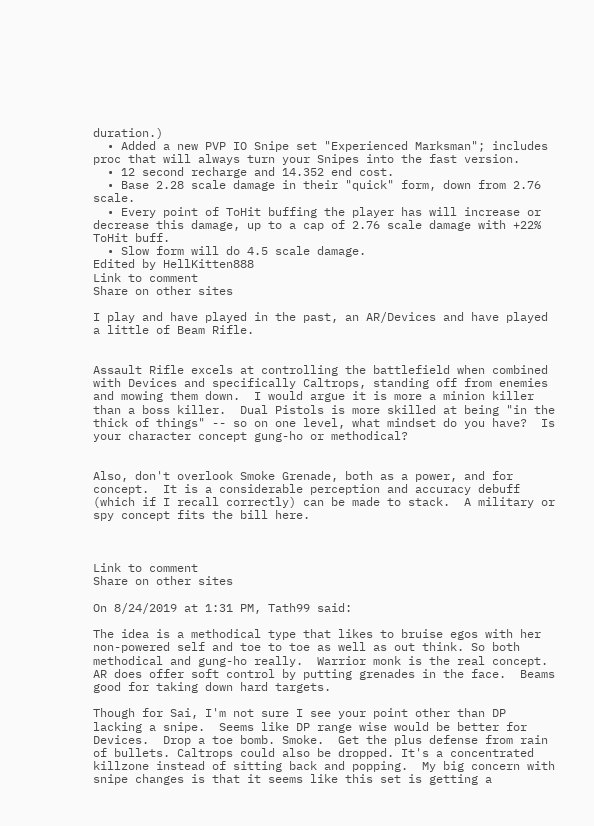duration.)
  • Added a new PVP IO Snipe set "Experienced Marksman"; includes proc that will always turn your Snipes into the fast version.
  • 12 second recharge and 14.352 end cost.
  • Base 2.28 scale damage in their "quick" form, down from 2.76 scale.
  • Every point of ToHit buffing the player has will increase or decrease this damage, up to a cap of 2.76 scale damage with +22% ToHit buff.
  • Slow form will do 4.5 scale damage.
Edited by HellKitten888
Link to comment
Share on other sites

I play and have played in the past, an AR/Devices and have played a little of Beam Rifle.


Assault Rifle excels at controlling the battlefield when combined with Devices and specifically Caltrops, standing off from enemies and mowing them down.  I would argue it is more a minion killer than a boss killer.  Dual Pistols is more skilled at being "in the thick of things" -- so on one level, what mindset do you have?  Is your character concept gung-ho or methodical?


Also, don't overlook Smoke Grenade, both as a power, and for concept.  It is a considerable perception and accuracy debuff (which if I recall correctly) can be made to stack.  A military or spy concept fits the bill here.



Link to comment
Share on other sites

On 8/24/2019 at 1:31 PM, Tath99 said:

The idea is a methodical type that likes to bruise egos with her non-powered self and toe to toe as well as out think. So both methodical and gung-ho really.  Warrior monk is the real concept.   AR does offer soft control by putting grenades in the face.  Beams good for taking down hard targets.

Though for Sai, I'm not sure I see your point other than DP lacking a snipe.  Seems like DP range wise would be better for Devices.  Drop a toe bomb. Smoke.  Get the plus defense from rain of bullets. Caltrops could also be dropped. It's a concentrated killzone instead of sitting back and popping.  My big concern with snipe changes is that it seems like this set is getting a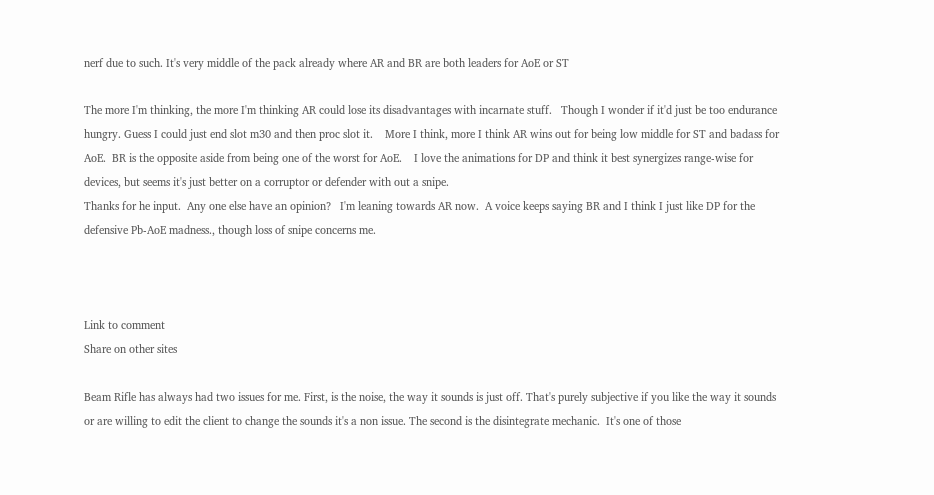nerf due to such. It's very middle of the pack already where AR and BR are both leaders for AoE or ST

The more I'm thinking, the more I'm thinking AR could lose its disadvantages with incarnate stuff.   Though I wonder if it'd just be too endurance hungry. Guess I could just end slot m30 and then proc slot it.    More I think, more I think AR wins out for being low middle for ST and badass for AoE.  BR is the opposite aside from being one of the worst for AoE.    I love the animations for DP and think it best synergizes range-wise for devices, but seems it's just better on a corruptor or defender with out a snipe.
Thanks for he input.  Any one else have an opinion?   I'm leaning towards AR now.  A voice keeps saying BR and I think I just like DP for the defensive Pb-AoE madness., though loss of snipe concerns me.



Link to comment
Share on other sites

Beam Rifle has always had two issues for me. First, is the noise, the way it sounds is just off. That's purely subjective if you like the way it sounds or are willing to edit the client to change the sounds it's a non issue. The second is the disintegrate mechanic.  It's one of those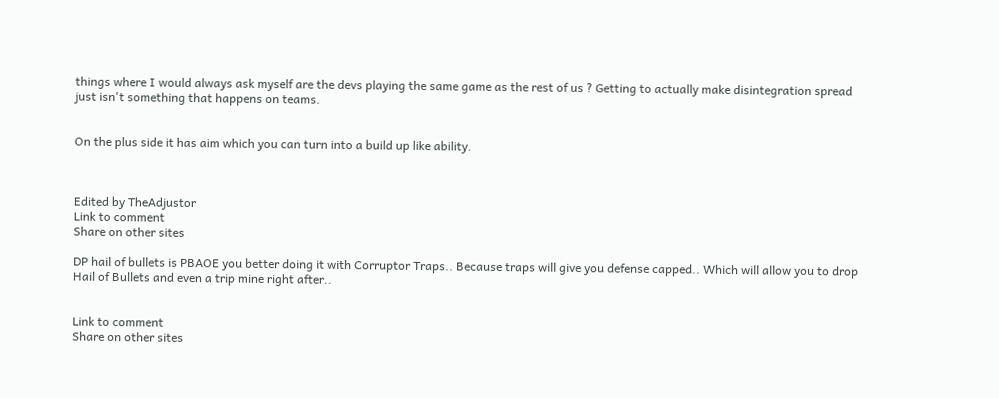things where I would always ask myself are the devs playing the same game as the rest of us ? Getting to actually make disintegration spread just isn't something that happens on teams.


On the plus side it has aim which you can turn into a build up like ability.



Edited by TheAdjustor
Link to comment
Share on other sites

DP hail of bullets is PBAOE you better doing it with Corruptor Traps.. Because traps will give you defense capped.. Which will allow you to drop Hail of Bullets and even a trip mine right after..


Link to comment
Share on other sites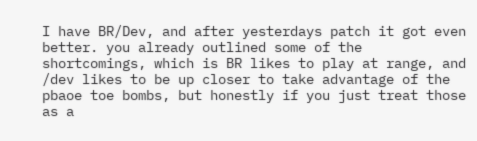I have BR/Dev, and after yesterdays patch it got even better. you already outlined some of the shortcomings, which is BR likes to play at range, and /dev likes to be up closer to take advantage of the pbaoe toe bombs, but honestly if you just treat those as a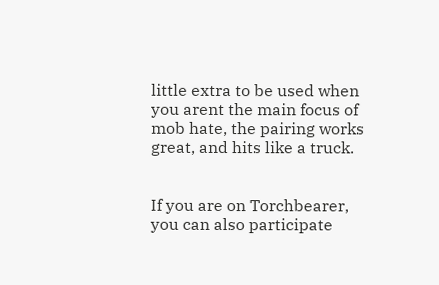little extra to be used when you arent the main focus of mob hate, the pairing works great, and hits like a truck.


If you are on Torchbearer, you can also participate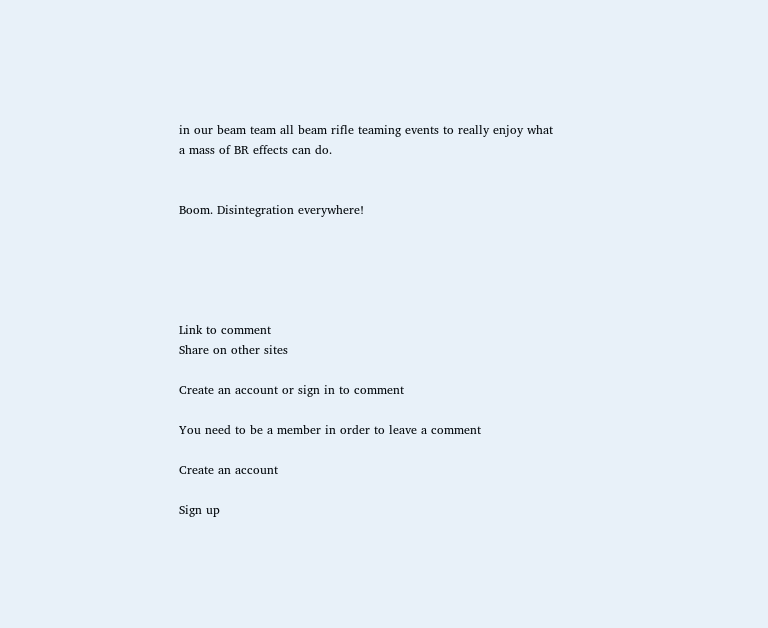in our beam team all beam rifle teaming events to really enjoy what a mass of BR effects can do.


Boom. Disintegration everywhere!





Link to comment
Share on other sites

Create an account or sign in to comment

You need to be a member in order to leave a comment

Create an account

Sign up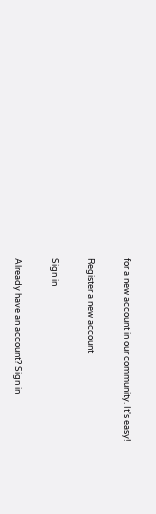for a new account in our community. It's easy!

Register a new account

Sign in

Already have an account? Sign in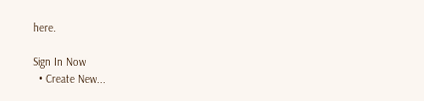here.

Sign In Now
  • Create New...